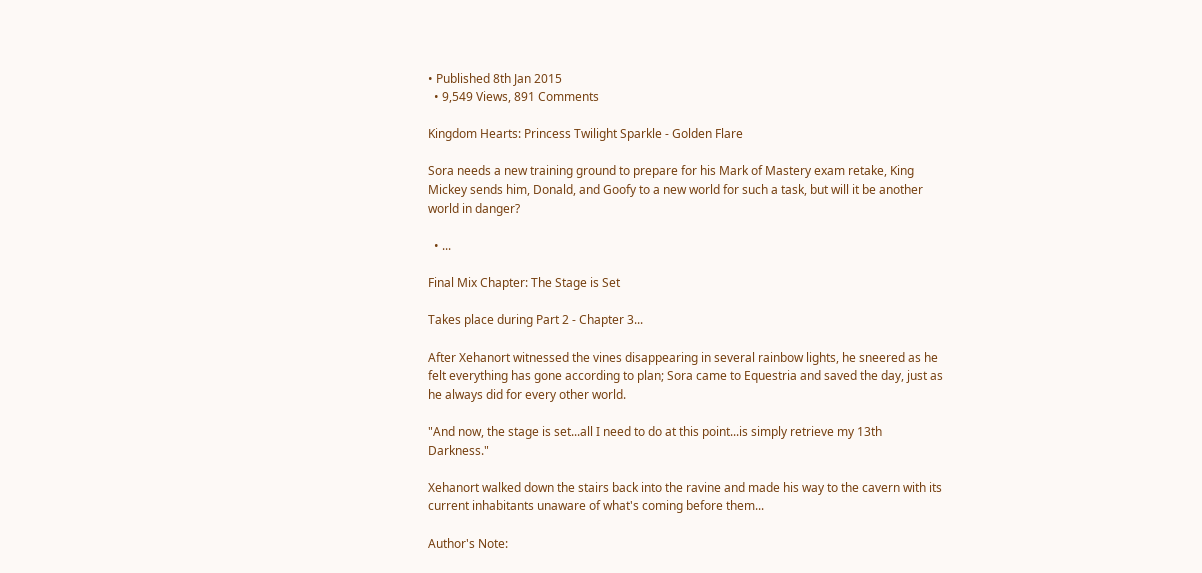• Published 8th Jan 2015
  • 9,549 Views, 891 Comments

Kingdom Hearts: Princess Twilight Sparkle - Golden Flare

Sora needs a new training ground to prepare for his Mark of Mastery exam retake, King Mickey sends him, Donald, and Goofy to a new world for such a task, but will it be another world in danger?

  • ...

Final Mix Chapter: The Stage is Set

Takes place during Part 2 - Chapter 3...

After Xehanort witnessed the vines disappearing in several rainbow lights, he sneered as he felt everything has gone according to plan; Sora came to Equestria and saved the day, just as he always did for every other world.

"And now, the stage is set...all I need to do at this point...is simply retrieve my 13th Darkness."

Xehanort walked down the stairs back into the ravine and made his way to the cavern with its current inhabitants unaware of what's coming before them...

Author's Note: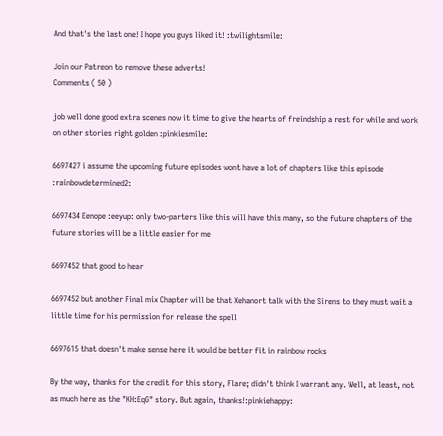And that's the last one! I hope you guys liked it! :twilightsmile:

Join our Patreon to remove these adverts!
Comments ( 50 )

job well done good extra scenes now it time to give the hearts of freindship a rest for while and work on other stories right golden :pinkiesmile:

6697427 i assume the upcoming future episodes wont have a lot of chapters like this episode :rainbowdetermined2:

6697434 Eenope :eeyup: only two-parters like this will have this many, so the future chapters of the future stories will be a little easier for me

6697452 that good to hear

6697452 but another Final mix Chapter will be that Xehanort talk with the Sirens to they must wait a little time for his permission for release the spell

6697615 that doesn't make sense here it would be better fit in rainbow rocks

By the way, thanks for the credit for this story, Flare; didn't think I warrant any. Well, at least, not as much here as the "KH:EqG" story. But again, thanks!:pinkiehappy: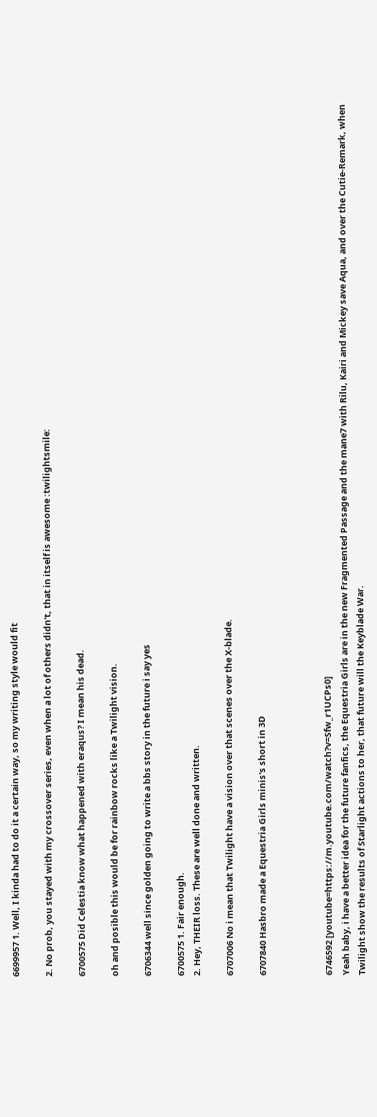6699957 1. Well, I kinda had to do it a certain way, so my writing style would fit

2. No prob, you stayed with my crossover series, even when a lot of others didn't, that in itself is awesome :twilightsmile:

6700575 Did Celestia know what happened with eraqus? I mean his dead.

oh and posible this would be for rainbow rocks like a Twilight vision.

6706344 well since golden going to write a bbs story in the future i say yes

6700575 1. Fair enough.
2. Hey, THEIR loss. These are well done and written.

6707006 No i mean that Twilight have a vision over that scenes over the X-blade.

6707840 Hasbro made a Equestria Girls minis's short in 3D



6746592 [youtube=https://m.youtube.com/watch?v=Sfw_r1UCPs0]
Yeah baby, i have a better idea for the future fanfics, the Equestria Girls are in the new Fragmented Passage and the mane7 with Rilu, Kairi and Mickey save Aqua, and over the Cutie-Remark, when Twilight show the results of Starlight actions to her, that future will the Keyblade War.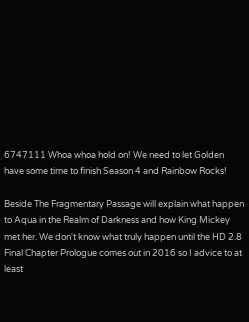6747111 Whoa whoa hold on! We need to let Golden have some time to finish Season 4 and Rainbow Rocks!

Beside The Fragmentary Passage will explain what happen to Aqua in the Realm of Darkness and how King Mickey met her. We don't know what truly happen until the HD 2.8 Final Chapter Prologue comes out in 2016 so I advice to at least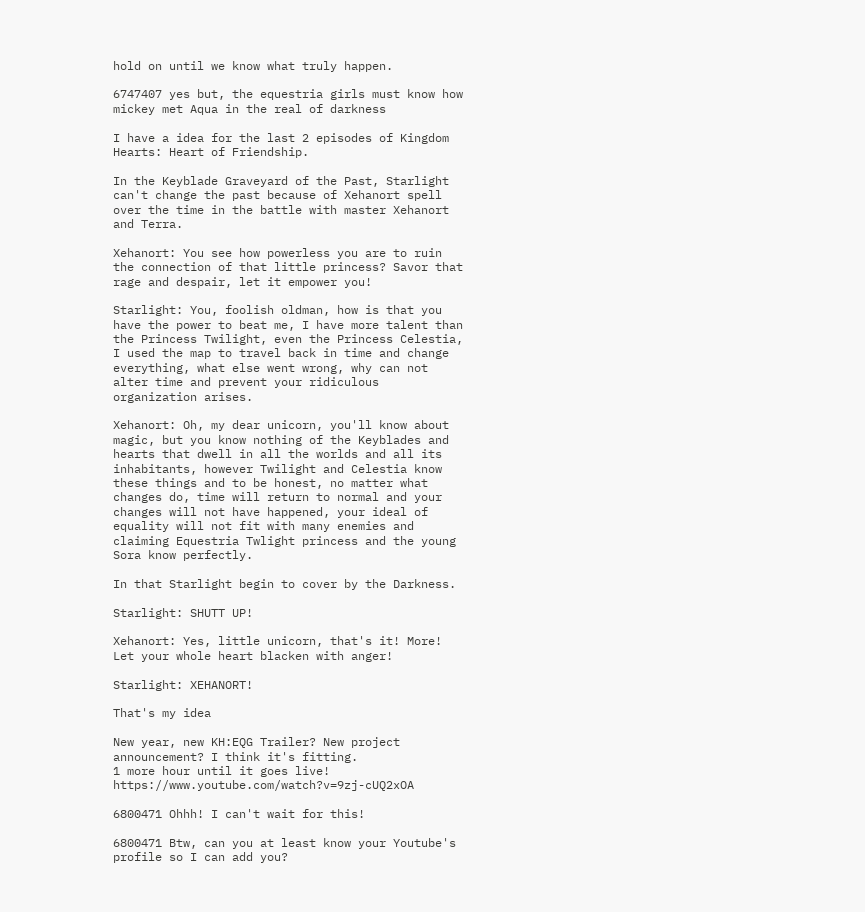hold on until we know what truly happen.

6747407 yes but, the equestria girls must know how mickey met Aqua in the real of darkness

I have a idea for the last 2 episodes of Kingdom Hearts: Heart of Friendship.

In the Keyblade Graveyard of the Past, Starlight can't change the past because of Xehanort spell over the time in the battle with master Xehanort and Terra.

Xehanort: You see how powerless you are to ruin the connection of that little princess? Savor that rage and despair, let it empower you!

Starlight: You, foolish oldman, how is that you have the power to beat me, I have more talent than the Princess Twilight, even the Princess Celestia, I used the map to travel back in time and change everything, what else went wrong, why can not alter time and prevent your ridiculous organization arises.

Xehanort: Oh, my dear unicorn, you'll know about magic, but you know nothing of the Keyblades and hearts that dwell in all the worlds and all its inhabitants, however Twilight and Celestia know these things and to be honest, no matter what changes do, time will return to normal and your changes will not have happened, your ideal of equality will not fit with many enemies and claiming Equestria Twlight princess and the young Sora know perfectly.

In that Starlight begin to cover by the Darkness.

Starlight: SHUTT UP!

Xehanort: Yes, little unicorn, that's it! More! Let your whole heart blacken with anger!

Starlight: XEHANORT!

That's my idea

New year, new KH:EQG Trailer? New project announcement? I think it's fitting.
1 more hour until it goes live! https://www.youtube.com/watch?v=9zj-cUQ2xOA

6800471 Ohhh! I can't wait for this!

6800471 Btw, can you at least know your Youtube's profile so I can add you?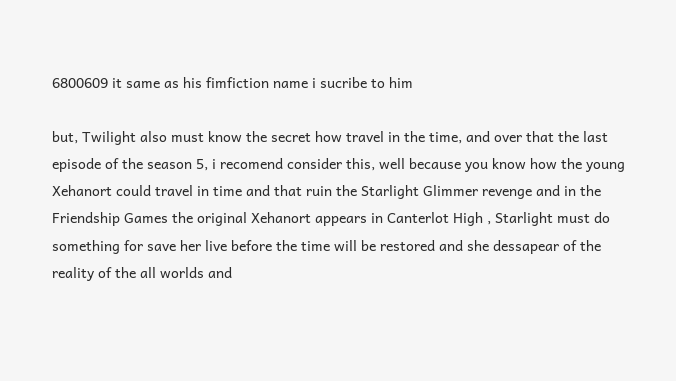6800609 it same as his fimfiction name i sucribe to him

but, Twilight also must know the secret how travel in the time, and over that the last episode of the season 5, i recomend consider this, well because you know how the young Xehanort could travel in time and that ruin the Starlight Glimmer revenge and in the Friendship Games the original Xehanort appears in Canterlot High , Starlight must do something for save her live before the time will be restored and she dessapear of the reality of the all worlds and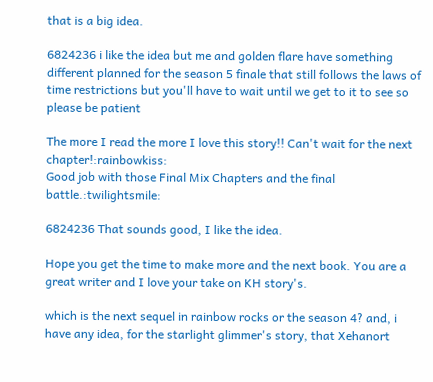that is a big idea.

6824236 i like the idea but me and golden flare have something different planned for the season 5 finale that still follows the laws of time restrictions but you'll have to wait until we get to it to see so please be patient

The more I read the more I love this story!! Can't wait for the next chapter!:rainbowkiss:
Good job with those Final Mix Chapters and the final battle.:twilightsmile:

6824236 That sounds good, I like the idea.

Hope you get the time to make more and the next book. You are a great writer and I love your take on KH story's.

which is the next sequel in rainbow rocks or the season 4? and, i have any idea, for the starlight glimmer's story, that Xehanort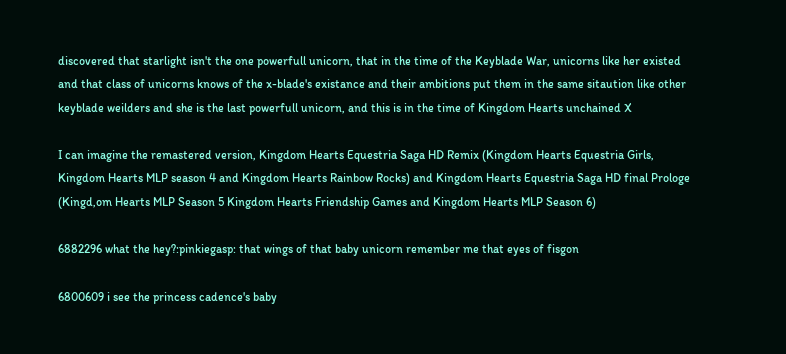discovered that starlight isn't the one powerfull unicorn, that in the time of the Keyblade War, unicorns like her existed and that class of unicorns knows of the x-blade's existance and their ambitions put them in the same sitaution like other keyblade weilders and she is the last powerfull unicorn, and this is in the time of Kingdom Hearts unchained X

I can imagine the remastered version, Kingdom Hearts Equestria Saga HD Remix (Kingdom Hearts Equestria Girls, Kingdom Hearts MLP season 4 and Kingdom Hearts Rainbow Rocks) and Kingdom Hearts Equestria Saga HD final Prologe (Kingd,om Hearts MLP Season 5 Kingdom Hearts Friendship Games and Kingdom Hearts MLP Season 6)

6882296 what the hey?:pinkiegasp: that wings of that baby unicorn remember me that eyes of fisgon

6800609 i see the princess cadence's baby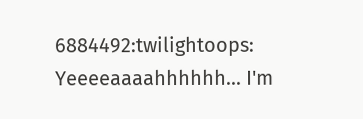6884492:twilightoops: Yeeeeaaaahhhhhh... I'm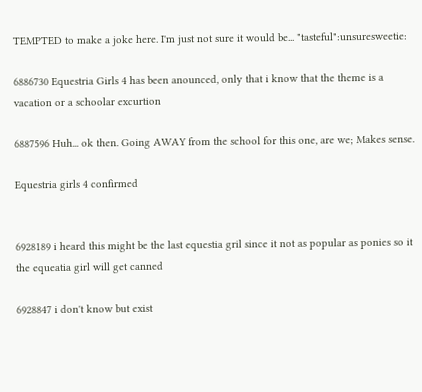TEMPTED to make a joke here. I'm just not sure it would be... "tasteful":unsuresweetie:

6886730 Equestria Girls 4 has been anounced, only that i know that the theme is a vacation or a schoolar excurtion

6887596 Huh... ok then. Going AWAY from the school for this one, are we; Makes sense.

Equestria girls 4 confirmed


6928189 i heard this might be the last equestia gril since it not as popular as ponies so it the equeatia girl will get canned

6928847 i don't know but exist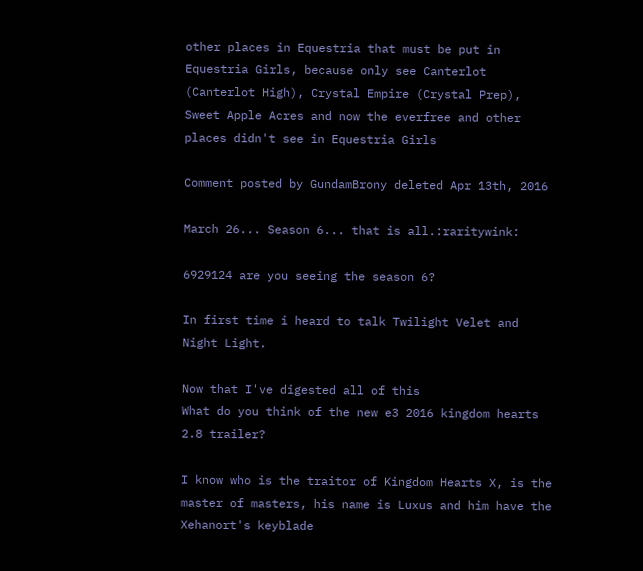other places in Equestria that must be put in Equestria Girls, because only see Canterlot (Canterlot High), Crystal Empire (Crystal Prep), Sweet Apple Acres and now the everfree and other places didn't see in Equestria Girls

Comment posted by GundamBrony deleted Apr 13th, 2016

March 26... Season 6... that is all.:raritywink:

6929124 are you seeing the season 6?

In first time i heard to talk Twilight Velet and Night Light.

Now that I've digested all of this
What do you think of the new e3 2016 kingdom hearts 2.8 trailer?

I know who is the traitor of Kingdom Hearts X, is the master of masters, his name is Luxus and him have the Xehanort's keyblade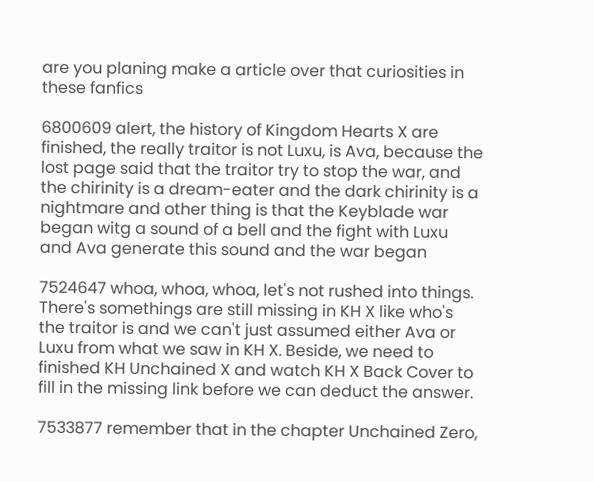are you planing make a article over that curiosities in these fanfics

6800609 alert, the history of Kingdom Hearts X are finished, the really traitor is not Luxu, is Ava, because the lost page said that the traitor try to stop the war, and the chirinity is a dream-eater and the dark chirinity is a nightmare and other thing is that the Keyblade war began witg a sound of a bell and the fight with Luxu and Ava generate this sound and the war began

7524647 whoa, whoa, whoa, let's not rushed into things. There's somethings are still missing in KH X like who's the traitor is and we can't just assumed either Ava or Luxu from what we saw in KH X. Beside, we need to finished KH Unchained X and watch KH X Back Cover to fill in the missing link before we can deduct the answer.

7533877 remember that in the chapter Unchained Zero,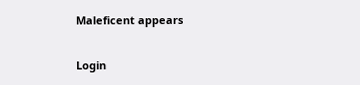Maleficent appears

Login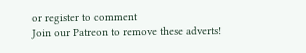or register to comment
Join our Patreon to remove these adverts!